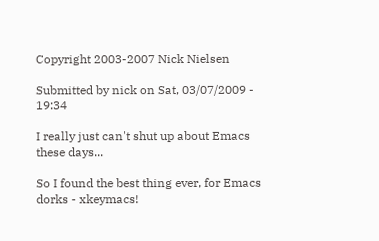Copyright 2003-2007 Nick Nielsen

Submitted by nick on Sat, 03/07/2009 - 19:34

I really just can't shut up about Emacs these days...

So I found the best thing ever, for Emacs dorks - xkeymacs!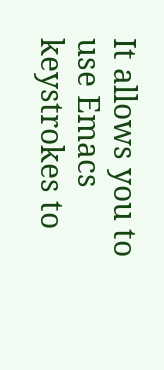It allows you to use Emacs keystrokes to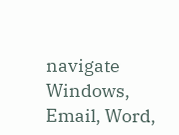navigate Windows, Email, Word,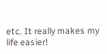etc. It really makes my life easier!